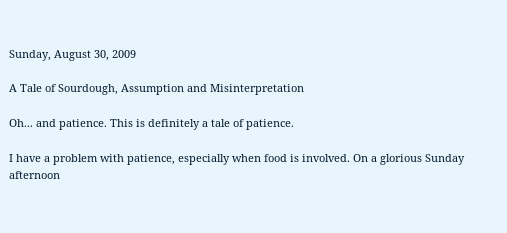Sunday, August 30, 2009

A Tale of Sourdough, Assumption and Misinterpretation

Oh... and patience. This is definitely a tale of patience.

I have a problem with patience, especially when food is involved. On a glorious Sunday afternoon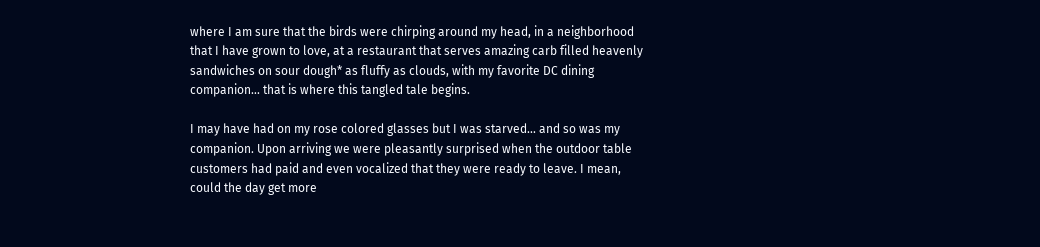where I am sure that the birds were chirping around my head, in a neighborhood that I have grown to love, at a restaurant that serves amazing carb filled heavenly sandwiches on sour dough* as fluffy as clouds, with my favorite DC dining companion... that is where this tangled tale begins.

I may have had on my rose colored glasses but I was starved... and so was my companion. Upon arriving we were pleasantly surprised when the outdoor table customers had paid and even vocalized that they were ready to leave. I mean, could the day get more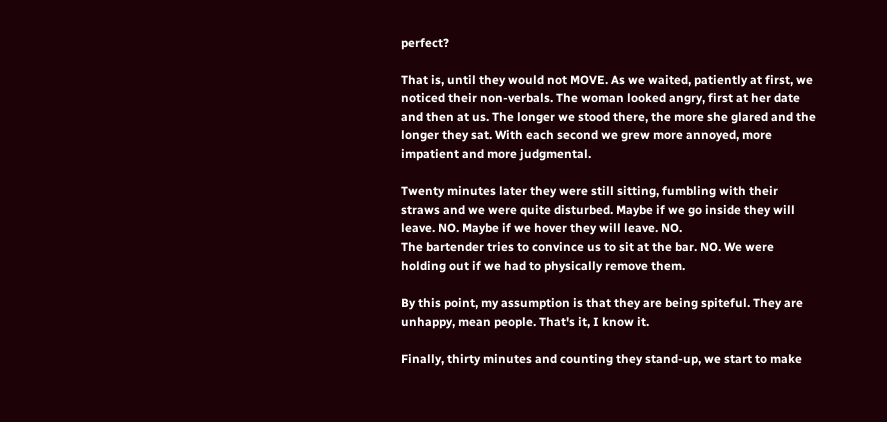perfect?

That is, until they would not MOVE. As we waited, patiently at first, we noticed their non-verbals. The woman looked angry, first at her date and then at us. The longer we stood there, the more she glared and the longer they sat. With each second we grew more annoyed, more impatient and more judgmental.

Twenty minutes later they were still sitting, fumbling with their straws and we were quite disturbed. Maybe if we go inside they will leave. NO. Maybe if we hover they will leave. NO.
The bartender tries to convince us to sit at the bar. NO. We were holding out if we had to physically remove them.

By this point, my assumption is that they are being spiteful. They are unhappy, mean people. That's it, I know it.

Finally, thirty minutes and counting they stand-up, we start to make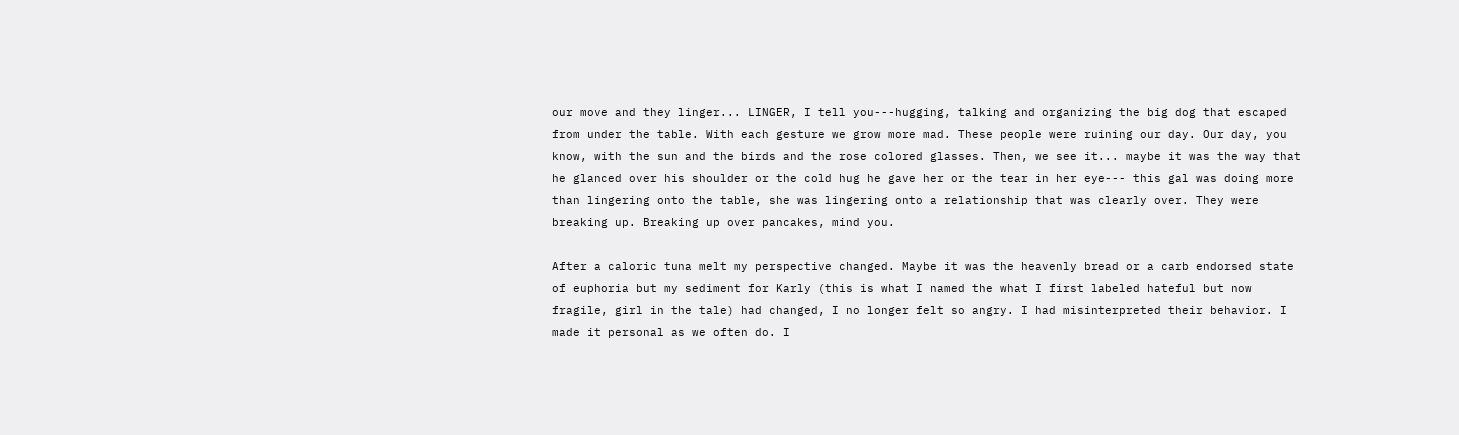our move and they linger... LINGER, I tell you---hugging, talking and organizing the big dog that escaped from under the table. With each gesture we grow more mad. These people were ruining our day. Our day, you know, with the sun and the birds and the rose colored glasses. Then, we see it... maybe it was the way that he glanced over his shoulder or the cold hug he gave her or the tear in her eye--- this gal was doing more than lingering onto the table, she was lingering onto a relationship that was clearly over. They were breaking up. Breaking up over pancakes, mind you.

After a caloric tuna melt my perspective changed. Maybe it was the heavenly bread or a carb endorsed state of euphoria but my sediment for Karly (this is what I named the what I first labeled hateful but now fragile, girl in the tale) had changed, I no longer felt so angry. I had misinterpreted their behavior. I made it personal as we often do. I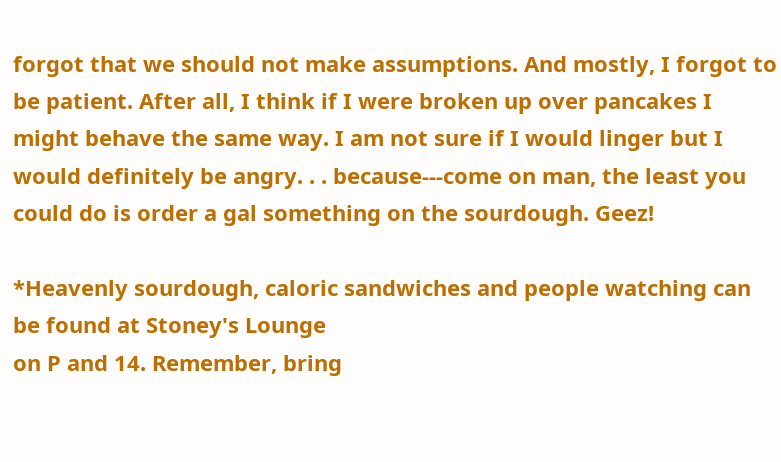forgot that we should not make assumptions. And mostly, I forgot to be patient. After all, I think if I were broken up over pancakes I might behave the same way. I am not sure if I would linger but I would definitely be angry. . . because---come on man, the least you could do is order a gal something on the sourdough. Geez!

*Heavenly sourdough, caloric sandwiches and people watching can be found at Stoney's Lounge
on P and 14. Remember, bring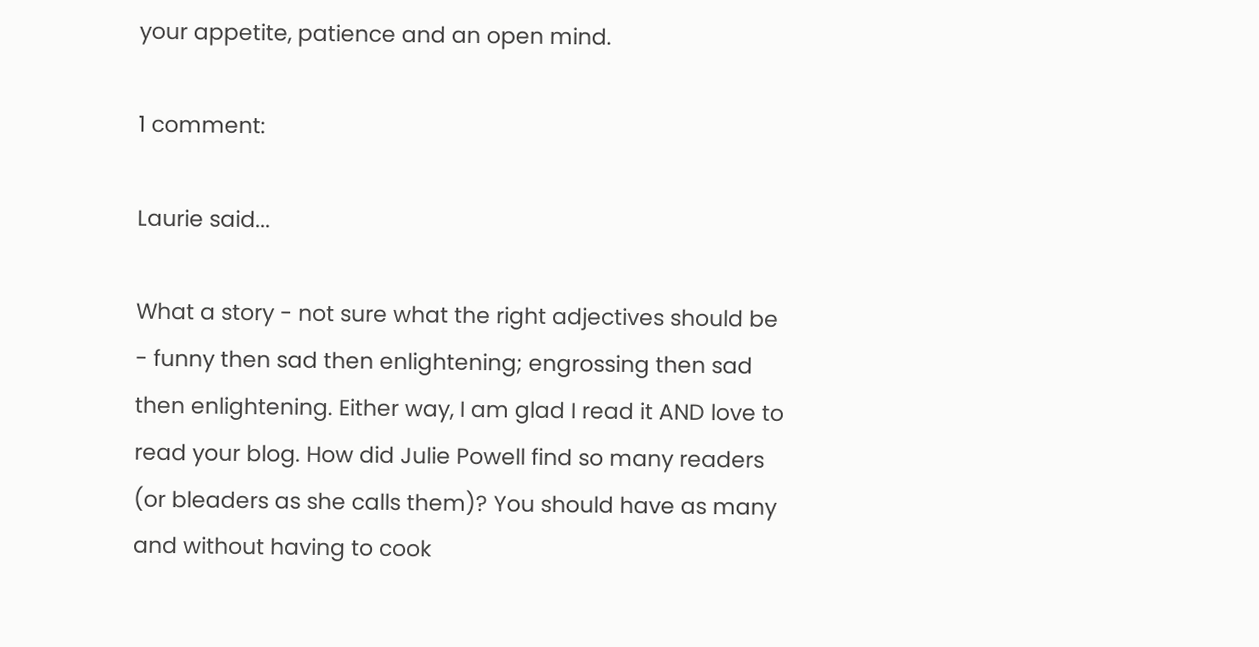your appetite, patience and an open mind.

1 comment:

Laurie said...

What a story - not sure what the right adjectives should be - funny then sad then enlightening; engrossing then sad then enlightening. Either way, I am glad I read it AND love to read your blog. How did Julie Powell find so many readers (or bleaders as she calls them)? You should have as many and without having to cook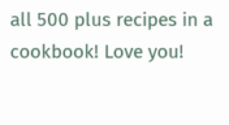all 500 plus recipes in a cookbook! Love you!